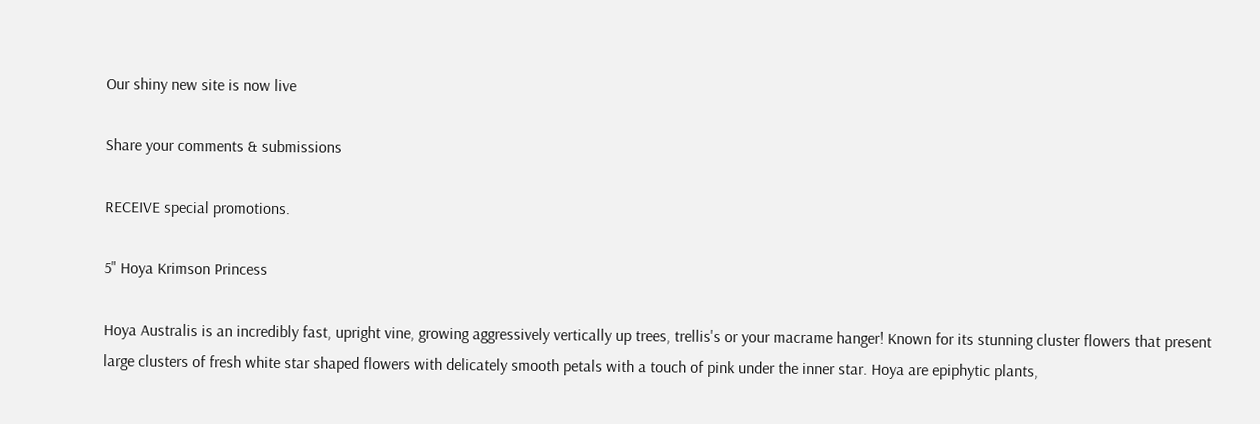Our shiny new site is now live

Share your comments & submissions

RECEIVE special promotions.

5" Hoya Krimson Princess

Hoya Australis is an incredibly fast, upright vine, growing aggressively vertically up trees, trellis's or your macrame hanger! Known for its stunning cluster flowers that present large clusters of fresh white star shaped flowers with delicately smooth petals with a touch of pink under the inner star. Hoya are epiphytic plants,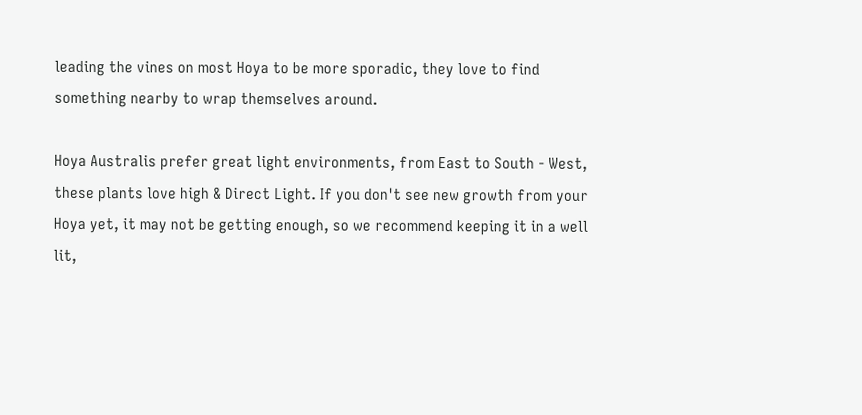leading the vines on most Hoya to be more sporadic, they love to find something nearby to wrap themselves around.

Hoya Australis prefer great light environments, from East to South - West, these plants love high & Direct Light. If you don't see new growth from your Hoya yet, it may not be getting enough, so we recommend keeping it in a well lit,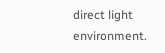direct light environment.